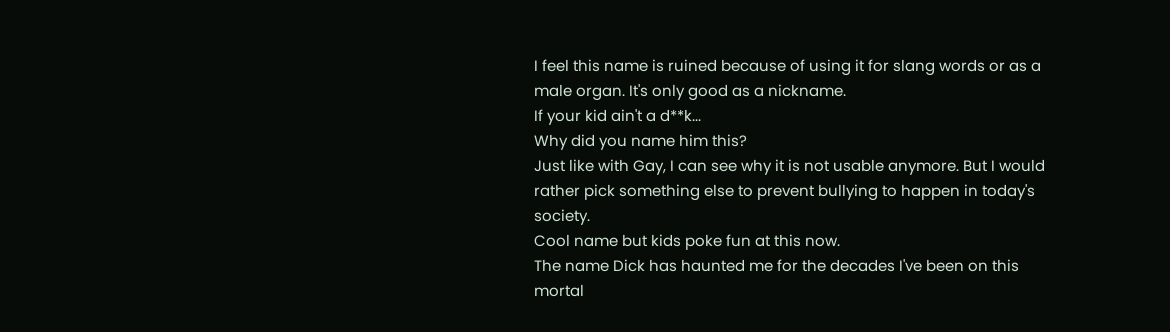I feel this name is ruined because of using it for slang words or as a male organ. It's only good as a nickname.
If your kid ain't a d**k...
Why did you name him this?
Just like with Gay, I can see why it is not usable anymore. But I would rather pick something else to prevent bullying to happen in today's society.
Cool name but kids poke fun at this now.
The name Dick has haunted me for the decades I've been on this mortal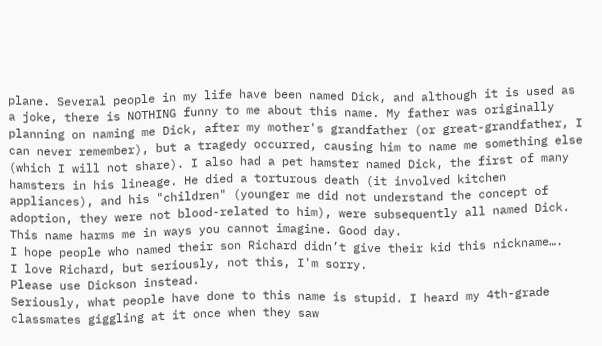plane. Several people in my life have been named Dick, and although it is used as a joke, there is NOTHING funny to me about this name. My father was originally planning on naming me Dick, after my mother's grandfather (or great-grandfather, I can never remember), but a tragedy occurred, causing him to name me something else (which I will not share). I also had a pet hamster named Dick, the first of many hamsters in his lineage. He died a torturous death (it involved kitchen appliances), and his "children" (younger me did not understand the concept of adoption, they were not blood-related to him), were subsequently all named Dick. This name harms me in ways you cannot imagine. Good day.
I hope people who named their son Richard didn’t give their kid this nickname….
I love Richard, but seriously, not this, I'm sorry.
Please use Dickson instead.
Seriously, what people have done to this name is stupid. I heard my 4th-grade classmates giggling at it once when they saw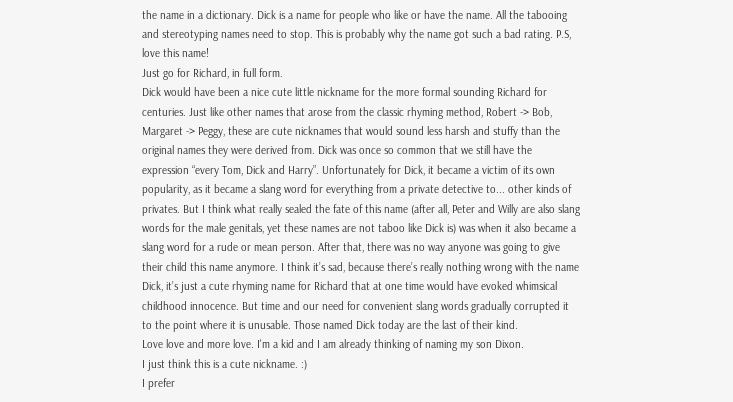the name in a dictionary. Dick is a name for people who like or have the name. All the tabooing and stereotyping names need to stop. This is probably why the name got such a bad rating. P.S, love this name!
Just go for Richard, in full form.
Dick would have been a nice cute little nickname for the more formal sounding Richard for centuries. Just like other names that arose from the classic rhyming method, Robert -> Bob, Margaret -> Peggy, these are cute nicknames that would sound less harsh and stuffy than the original names they were derived from. Dick was once so common that we still have the expression “every Tom, Dick and Harry”. Unfortunately for Dick, it became a victim of its own popularity, as it became a slang word for everything from a private detective to... other kinds of privates. But I think what really sealed the fate of this name (after all, Peter and Willy are also slang words for the male genitals, yet these names are not taboo like Dick is) was when it also became a slang word for a rude or mean person. After that, there was no way anyone was going to give their child this name anymore. I think it’s sad, because there’s really nothing wrong with the name Dick, it’s just a cute rhyming name for Richard that at one time would have evoked whimsical childhood innocence. But time and our need for convenient slang words gradually corrupted it to the point where it is unusable. Those named Dick today are the last of their kind.
Love love and more love. I'm a kid and I am already thinking of naming my son Dixon.
I just think this is a cute nickname. :)
I prefer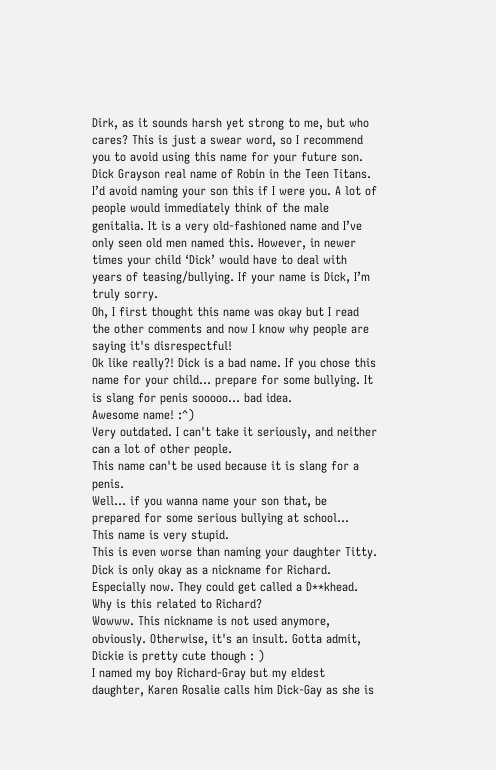Dirk, as it sounds harsh yet strong to me, but who cares? This is just a swear word, so I recommend you to avoid using this name for your future son.
Dick Grayson real name of Robin in the Teen Titans.
I’d avoid naming your son this if I were you. A lot of people would immediately think of the male genitalia. It is a very old-fashioned name and I’ve only seen old men named this. However, in newer times your child ‘Dick’ would have to deal with years of teasing/bullying. If your name is Dick, I’m truly sorry.
Oh, I first thought this name was okay but I read the other comments and now I know why people are saying it's disrespectful!
Ok like really?! Dick is a bad name. If you chose this name for your child... prepare for some bullying. It is slang for penis sooooo... bad idea.
Awesome name! :^)
Very outdated. I can't take it seriously, and neither can a lot of other people.
This name can't be used because it is slang for a penis.
Well... if you wanna name your son that, be prepared for some serious bullying at school...
This name is very stupid.
This is even worse than naming your daughter Titty.
Dick is only okay as a nickname for Richard. Especially now. They could get called a D**khead.
Why is this related to Richard?
Wowww. This nickname is not used anymore, obviously. Otherwise, it's an insult. Gotta admit, Dickie is pretty cute though : )
I named my boy Richard-Gray but my eldest daughter, Karen Rosalie calls him Dick-Gay as she is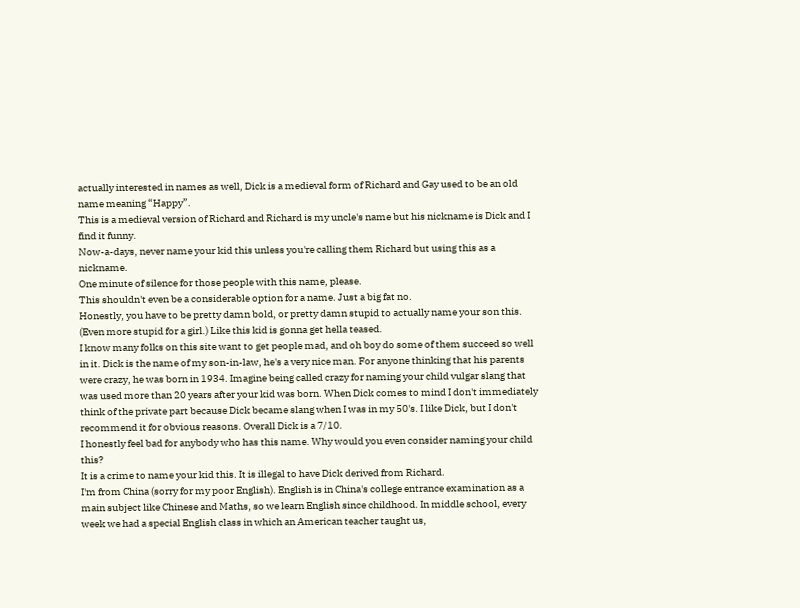actually interested in names as well, Dick is a medieval form of Richard and Gay used to be an old name meaning “Happy”.
This is a medieval version of Richard and Richard is my uncle's name but his nickname is Dick and I find it funny.
Now-a-days, never name your kid this unless you're calling them Richard but using this as a nickname.
One minute of silence for those people with this name, please.
This shouldn't even be a considerable option for a name. Just a big fat no.
Honestly, you have to be pretty damn bold, or pretty damn stupid to actually name your son this. (Even more stupid for a girl.) Like this kid is gonna get hella teased.
I know many folks on this site want to get people mad, and oh boy do some of them succeed so well in it. Dick is the name of my son-in-law, he's a very nice man. For anyone thinking that his parents were crazy, he was born in 1934. Imagine being called crazy for naming your child vulgar slang that was used more than 20 years after your kid was born. When Dick comes to mind I don't immediately think of the private part because Dick became slang when I was in my 50's. I like Dick, but I don't recommend it for obvious reasons. Overall Dick is a 7/10.
I honestly feel bad for anybody who has this name. Why would you even consider naming your child this?
It is a crime to name your kid this. It is illegal to have Dick derived from Richard.
I'm from China (sorry for my poor English). English is in China's college entrance examination as a main subject like Chinese and Maths, so we learn English since childhood. In middle school, every week we had a special English class in which an American teacher taught us,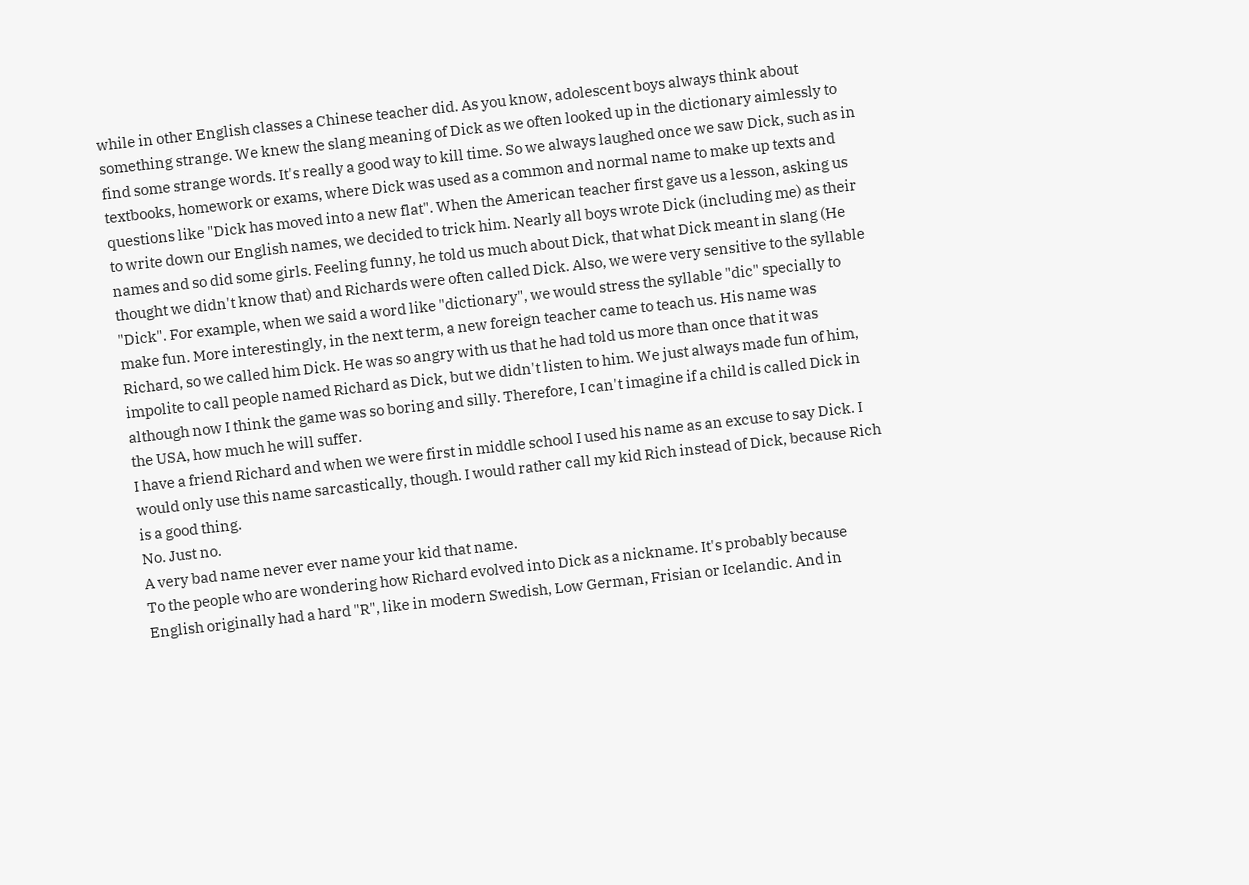while in other English classes a Chinese teacher did. As you know, adolescent boys always think about something strange. We knew the slang meaning of Dick as we often looked up in the dictionary aimlessly to find some strange words. It's really a good way to kill time. So we always laughed once we saw Dick, such as in textbooks, homework or exams, where Dick was used as a common and normal name to make up texts and questions like "Dick has moved into a new flat". When the American teacher first gave us a lesson, asking us to write down our English names, we decided to trick him. Nearly all boys wrote Dick (including me) as their names and so did some girls. Feeling funny, he told us much about Dick, that what Dick meant in slang (He thought we didn't know that) and Richards were often called Dick. Also, we were very sensitive to the syllable "Dick". For example, when we said a word like "dictionary", we would stress the syllable "dic" specially to make fun. More interestingly, in the next term, a new foreign teacher came to teach us. His name was Richard, so we called him Dick. He was so angry with us that he had told us more than once that it was impolite to call people named Richard as Dick, but we didn't listen to him. We just always made fun of him, although now I think the game was so boring and silly. Therefore, I can't imagine if a child is called Dick in the USA, how much he will suffer.
I have a friend Richard and when we were first in middle school I used his name as an excuse to say Dick. I would only use this name sarcastically, though. I would rather call my kid Rich instead of Dick, because Rich is a good thing.
No. Just no.
A very bad name never ever name your kid that name.
To the people who are wondering how Richard evolved into Dick as a nickname. It's probably because English originally had a hard "R", like in modern Swedish, Low German, Frisian or Icelandic. And in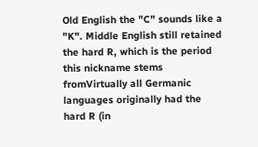Old English the "C" sounds like a "K". Middle English still retained the hard R, which is the period this nickname stems fromVirtually all Germanic languages originally had the hard R (in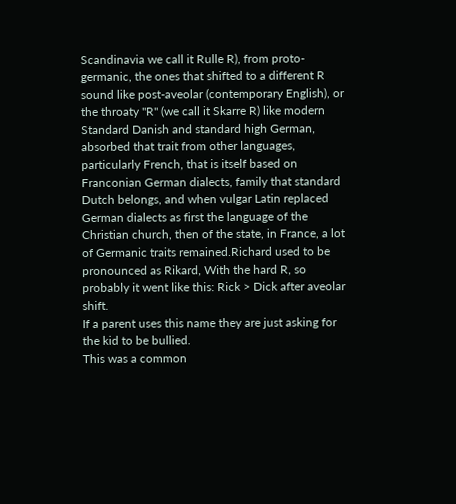Scandinavia we call it Rulle R), from proto-germanic, the ones that shifted to a different R sound like post-aveolar (contemporary English), or the throaty "R" (we call it Skarre R) like modern Standard Danish and standard high German, absorbed that trait from other languages, particularly French, that is itself based on Franconian German dialects, family that standard Dutch belongs, and when vulgar Latin replaced German dialects as first the language of the Christian church, then of the state, in France, a lot of Germanic traits remained.Richard used to be pronounced as Rikard, With the hard R, so probably it went like this: Rick > Dick after aveolar shift.
If a parent uses this name they are just asking for the kid to be bullied.
This was a common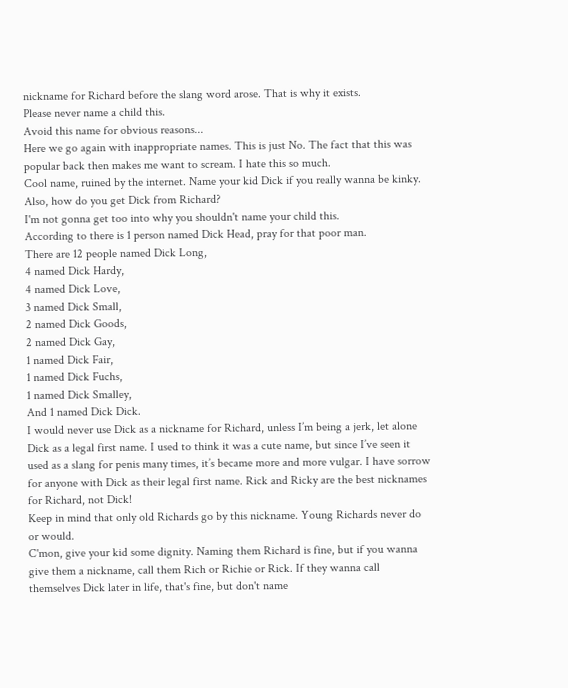nickname for Richard before the slang word arose. That is why it exists.
Please never name a child this.
Avoid this name for obvious reasons...
Here we go again with inappropriate names. This is just No. The fact that this was popular back then makes me want to scream. I hate this so much.
Cool name, ruined by the internet. Name your kid Dick if you really wanna be kinky. Also, how do you get Dick from Richard?
I'm not gonna get too into why you shouldn't name your child this.
According to there is 1 person named Dick Head, pray for that poor man.
There are 12 people named Dick Long,
4 named Dick Hardy,
4 named Dick Love,
3 named Dick Small,
2 named Dick Goods,
2 named Dick Gay,
1 named Dick Fair,
1 named Dick Fuchs,
1 named Dick Smalley,
And 1 named Dick Dick.
I would never use Dick as a nickname for Richard, unless I’m being a jerk, let alone Dick as a legal first name. I used to think it was a cute name, but since I’ve seen it used as a slang for penis many times, it’s became more and more vulgar. I have sorrow for anyone with Dick as their legal first name. Rick and Ricky are the best nicknames for Richard, not Dick!
Keep in mind that only old Richards go by this nickname. Young Richards never do or would.
C'mon, give your kid some dignity. Naming them Richard is fine, but if you wanna give them a nickname, call them Rich or Richie or Rick. If they wanna call themselves Dick later in life, that's fine, but don't name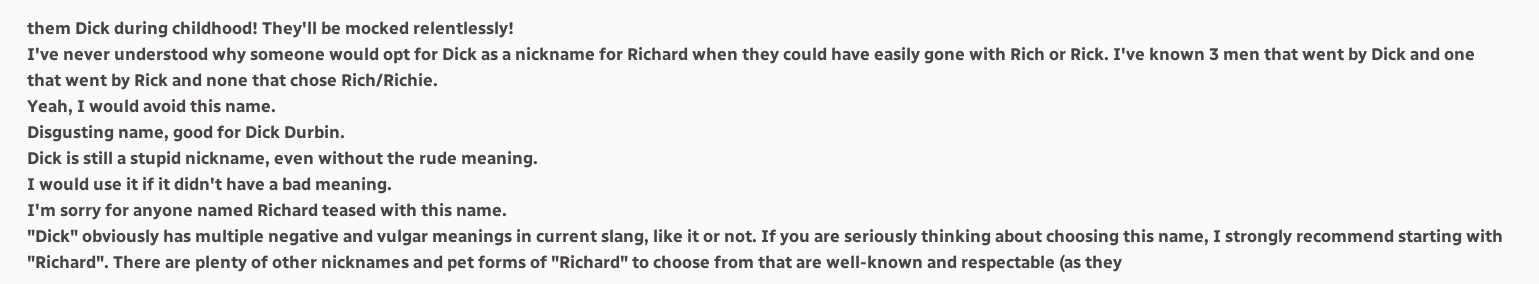them Dick during childhood! They'll be mocked relentlessly!
I've never understood why someone would opt for Dick as a nickname for Richard when they could have easily gone with Rich or Rick. I've known 3 men that went by Dick and one that went by Rick and none that chose Rich/Richie.
Yeah, I would avoid this name.
Disgusting name, good for Dick Durbin.
Dick is still a stupid nickname, even without the rude meaning.
I would use it if it didn't have a bad meaning.
I'm sorry for anyone named Richard teased with this name.
"Dick" obviously has multiple negative and vulgar meanings in current slang, like it or not. If you are seriously thinking about choosing this name, I strongly recommend starting with "Richard". There are plenty of other nicknames and pet forms of "Richard" to choose from that are well-known and respectable (as they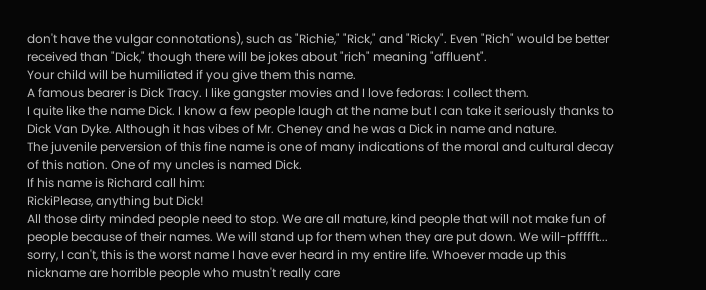don't have the vulgar connotations), such as "Richie," "Rick," and "Ricky". Even "Rich" would be better received than "Dick," though there will be jokes about "rich" meaning "affluent".
Your child will be humiliated if you give them this name.
A famous bearer is Dick Tracy. I like gangster movies and I love fedoras: I collect them.
I quite like the name Dick. I know a few people laugh at the name but I can take it seriously thanks to Dick Van Dyke. Although it has vibes of Mr. Cheney and he was a Dick in name and nature.
The juvenile perversion of this fine name is one of many indications of the moral and cultural decay of this nation. One of my uncles is named Dick.
If his name is Richard call him:
RickiPlease, anything but Dick!
All those dirty minded people need to stop. We are all mature, kind people that will not make fun of people because of their names. We will stand up for them when they are put down. We will-pffffft... sorry, I can't, this is the worst name I have ever heard in my entire life. Whoever made up this nickname are horrible people who mustn't really care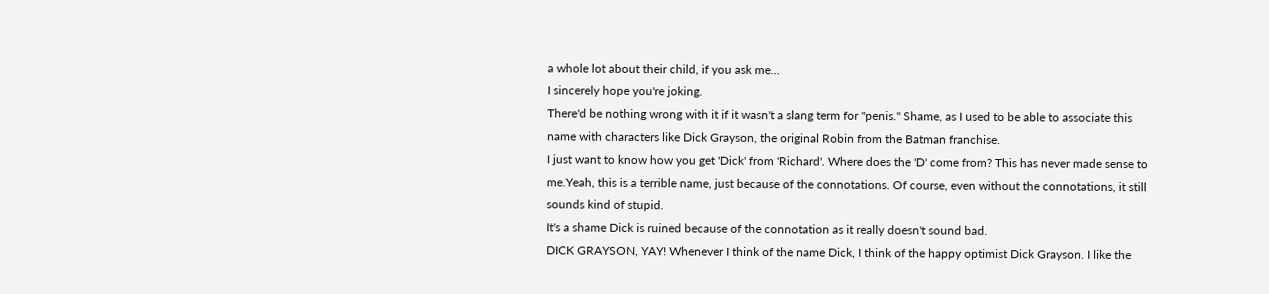a whole lot about their child, if you ask me...
I sincerely hope you're joking.
There'd be nothing wrong with it if it wasn't a slang term for "penis." Shame, as I used to be able to associate this name with characters like Dick Grayson, the original Robin from the Batman franchise.
I just want to know how you get 'Dick' from 'Richard'. Where does the 'D' come from? This has never made sense to me.Yeah, this is a terrible name, just because of the connotations. Of course, even without the connotations, it still sounds kind of stupid.
It's a shame Dick is ruined because of the connotation as it really doesn't sound bad.
DICK GRAYSON, YAY! Whenever I think of the name Dick, I think of the happy optimist Dick Grayson. I like the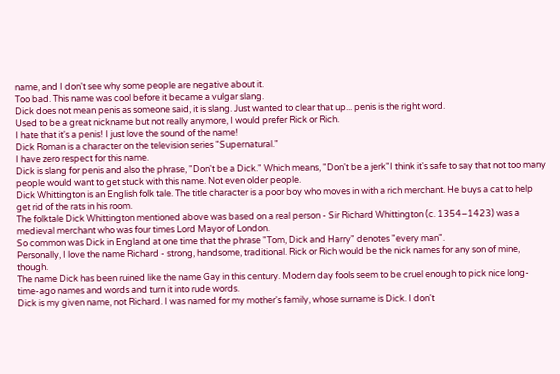name, and I don't see why some people are negative about it.
Too bad. This name was cool before it became a vulgar slang.
Dick does not mean penis as someone said, it is slang. Just wanted to clear that up... penis is the right word.
Used to be a great nickname but not really anymore, I would prefer Rick or Rich.
I hate that it's a penis! I just love the sound of the name!
Dick Roman is a character on the television series "Supernatural."
I have zero respect for this name.
Dick is slang for penis and also the phrase, "Don't be a Dick." Which means, "Don't be a jerk"I think it's safe to say that not too many people would want to get stuck with this name. Not even older people.
Dick Whittington is an English folk tale. The title character is a poor boy who moves in with a rich merchant. He buys a cat to help get rid of the rats in his room.
The folktale Dick Whittington mentioned above was based on a real person - Sir Richard Whittington (c. 1354–1423) was a medieval merchant who was four times Lord Mayor of London.
So common was Dick in England at one time that the phrase "Tom, Dick and Harry" denotes "every man".
Personally, I love the name Richard - strong, handsome, traditional. Rick or Rich would be the nick names for any son of mine, though.
The name Dick has been ruined like the name Gay in this century. Modern day fools seem to be cruel enough to pick nice long-time-ago names and words and turn it into rude words.
Dick is my given name, not Richard. I was named for my mother's family, whose surname is Dick. I don't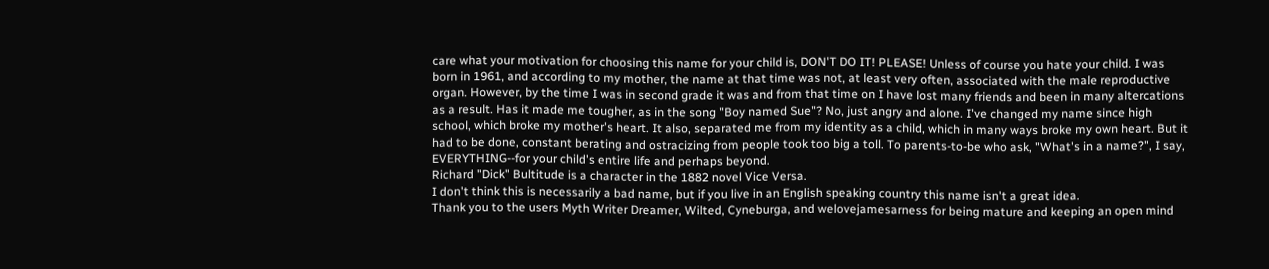care what your motivation for choosing this name for your child is, DON'T DO IT! PLEASE! Unless of course you hate your child. I was born in 1961, and according to my mother, the name at that time was not, at least very often, associated with the male reproductive organ. However, by the time I was in second grade it was and from that time on I have lost many friends and been in many altercations as a result. Has it made me tougher, as in the song "Boy named Sue"? No, just angry and alone. I've changed my name since high school, which broke my mother's heart. It also, separated me from my identity as a child, which in many ways broke my own heart. But it had to be done, constant berating and ostracizing from people took too big a toll. To parents-to-be who ask, "What's in a name?", I say, EVERYTHING--for your child's entire life and perhaps beyond.
Richard "Dick" Bultitude is a character in the 1882 novel Vice Versa.
I don't think this is necessarily a bad name, but if you live in an English speaking country this name isn't a great idea.
Thank you to the users Myth Writer Dreamer, Wilted, Cyneburga, and welovejamesarness for being mature and keeping an open mind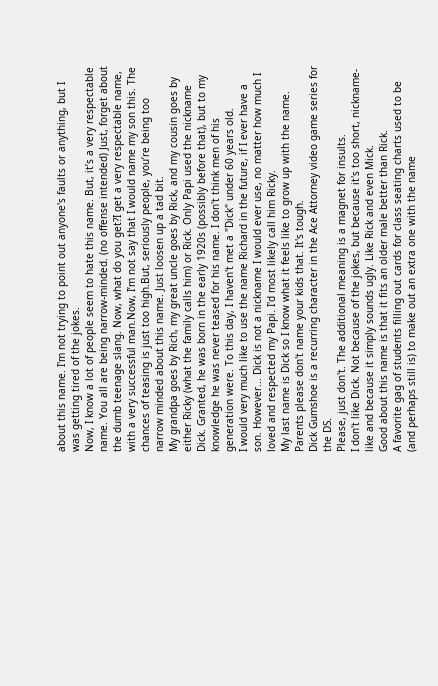about this name. I'm not trying to point out anyone's faults or anything, but I was getting tired of the jokes.
Now, I know a lot of people seem to hate this name. But, it’s a very respectable name. You all are being narrow-minded. (no offense intended) Just, forget about the dumb teenage slang. Now, what do you get?I get a very respectable name, with a very successful man.Now, I’m not say that I would name my son this. The chances of teasing is just too high.But, seriously people, you’re being too narrow minded about this name. Just loosen up a tad bit.
My grandpa goes by Rich, my great uncle goes by Rick, and my cousin goes by either Ricky (what the family calls him) or Rick. Only Papi used the nickname Dick. Granted, he was born in the early 1920s (possibly before that), but to my knowledge he was never teased for his name. I don't think men of his generation were. To this day, I haven't met a "Dick" under 60 years old.
I would very much like to use the name Richard in the future, if I ever have a son. However... Dick is not a nickname I would ever use, no matter how much I loved and respected my Papi. I'd most likely call him Ricky.
My last name is Dick so I know what it feels like to grow up with the name. Parents please don't name your kids that. It's tough.
Dick Gumshoe is a recurring character in the Ace Attorney video game series for the DS.
Please, just don't. The additional meaning is a magnet for insults.
I don't like Dick. Not because of the jokes, but because it's too short, nickname-like and because it simply sounds ugly. Like Rick and even Mick.
Good about this name is that it fits an older male better than Rick.
A favorite gag of students filling out cards for class seating charts used to be (and perhaps still is) to make out an extra one with the name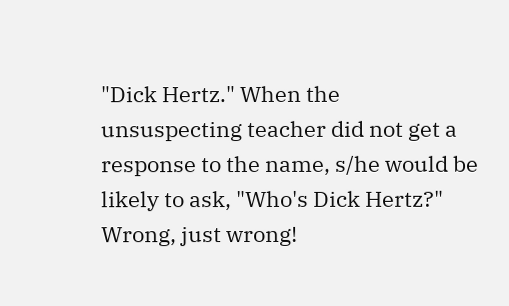"Dick Hertz." When the unsuspecting teacher did not get a response to the name, s/he would be likely to ask, "Who's Dick Hertz?"
Wrong, just wrong!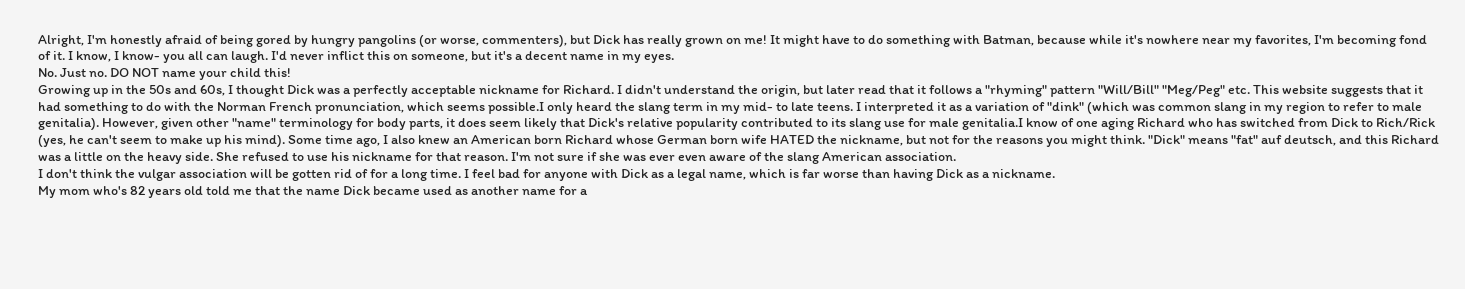Alright, I'm honestly afraid of being gored by hungry pangolins (or worse, commenters), but Dick has really grown on me! It might have to do something with Batman, because while it's nowhere near my favorites, I'm becoming fond of it. I know, I know- you all can laugh. I'd never inflict this on someone, but it's a decent name in my eyes.
No. Just no. DO NOT name your child this!
Growing up in the 50s and 60s, I thought Dick was a perfectly acceptable nickname for Richard. I didn't understand the origin, but later read that it follows a "rhyming" pattern "Will/Bill" "Meg/Peg" etc. This website suggests that it had something to do with the Norman French pronunciation, which seems possible.I only heard the slang term in my mid- to late teens. I interpreted it as a variation of "dink" (which was common slang in my region to refer to male genitalia). However, given other "name" terminology for body parts, it does seem likely that Dick's relative popularity contributed to its slang use for male genitalia.I know of one aging Richard who has switched from Dick to Rich/Rick (yes, he can't seem to make up his mind). Some time ago, I also knew an American born Richard whose German born wife HATED the nickname, but not for the reasons you might think. "Dick" means "fat" auf deutsch, and this Richard was a little on the heavy side. She refused to use his nickname for that reason. I'm not sure if she was ever even aware of the slang American association.
I don't think the vulgar association will be gotten rid of for a long time. I feel bad for anyone with Dick as a legal name, which is far worse than having Dick as a nickname.
My mom who's 82 years old told me that the name Dick became used as another name for a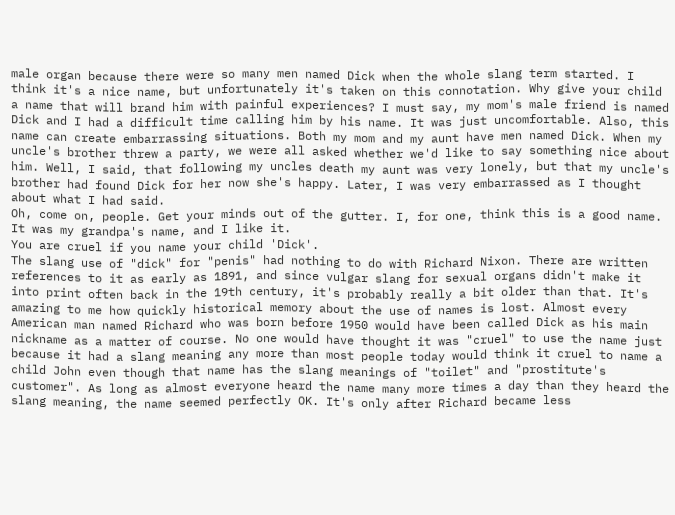male organ because there were so many men named Dick when the whole slang term started. I think it's a nice name, but unfortunately it's taken on this connotation. Why give your child a name that will brand him with painful experiences? I must say, my mom's male friend is named Dick and I had a difficult time calling him by his name. It was just uncomfortable. Also, this name can create embarrassing situations. Both my mom and my aunt have men named Dick. When my uncle's brother threw a party, we were all asked whether we'd like to say something nice about him. Well, I said, that following my uncles death my aunt was very lonely, but that my uncle's brother had found Dick for her now she's happy. Later, I was very embarrassed as I thought about what I had said.
Oh, come on, people. Get your minds out of the gutter. I, for one, think this is a good name. It was my grandpa's name, and I like it.
You are cruel if you name your child 'Dick'.
The slang use of "dick" for "penis" had nothing to do with Richard Nixon. There are written references to it as early as 1891, and since vulgar slang for sexual organs didn't make it into print often back in the 19th century, it's probably really a bit older than that. It's amazing to me how quickly historical memory about the use of names is lost. Almost every American man named Richard who was born before 1950 would have been called Dick as his main nickname as a matter of course. No one would have thought it was "cruel" to use the name just because it had a slang meaning any more than most people today would think it cruel to name a child John even though that name has the slang meanings of "toilet" and "prostitute's customer". As long as almost everyone heard the name many more times a day than they heard the slang meaning, the name seemed perfectly OK. It's only after Richard became less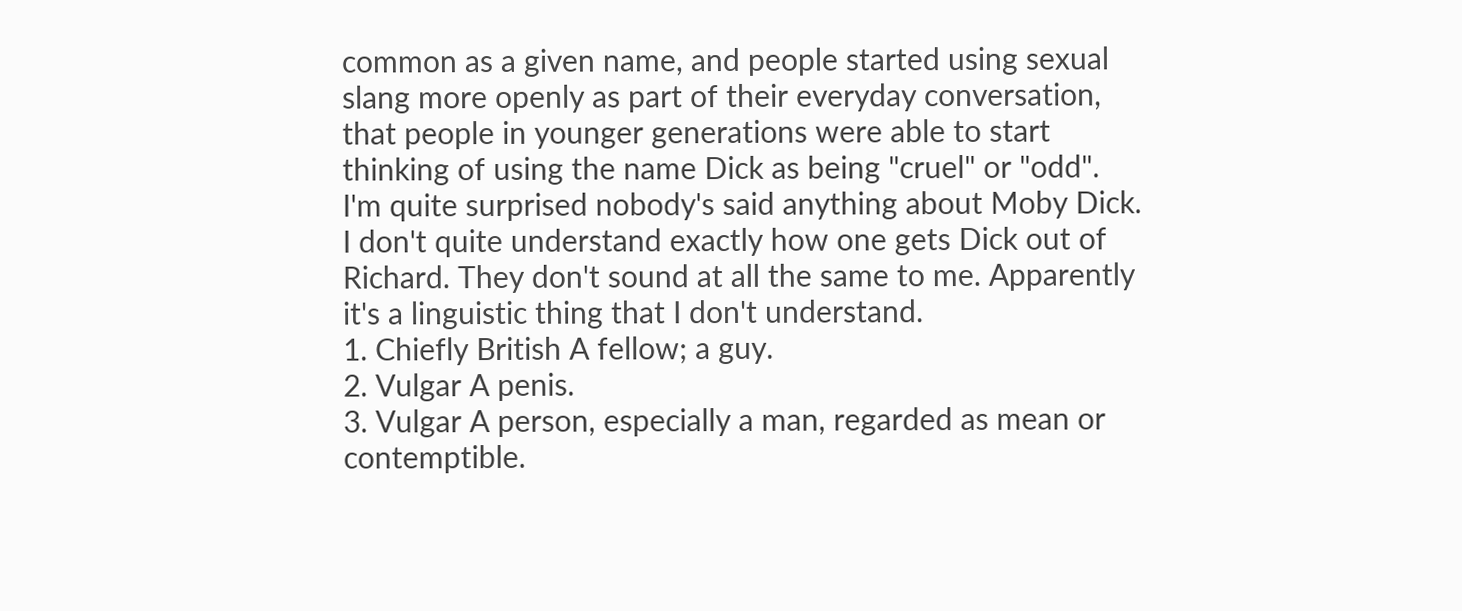common as a given name, and people started using sexual slang more openly as part of their everyday conversation, that people in younger generations were able to start thinking of using the name Dick as being "cruel" or "odd".
I'm quite surprised nobody's said anything about Moby Dick.
I don't quite understand exactly how one gets Dick out of Richard. They don't sound at all the same to me. Apparently it's a linguistic thing that I don't understand.
1. Chiefly British A fellow; a guy.
2. Vulgar A penis.
3. Vulgar A person, especially a man, regarded as mean or contemptible.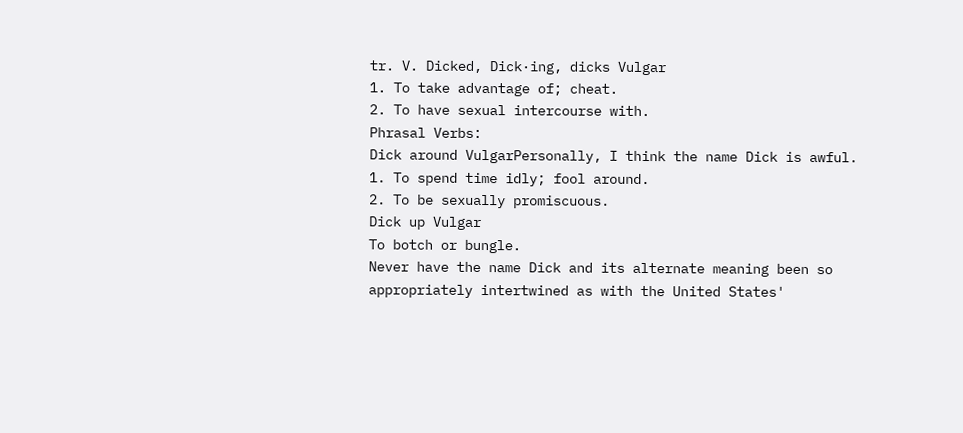tr. V. Dicked, Dick·ing, dicks Vulgar
1. To take advantage of; cheat.
2. To have sexual intercourse with.
Phrasal Verbs:
Dick around VulgarPersonally, I think the name Dick is awful.
1. To spend time idly; fool around.
2. To be sexually promiscuous.
Dick up Vulgar
To botch or bungle.
Never have the name Dick and its alternate meaning been so appropriately intertwined as with the United States'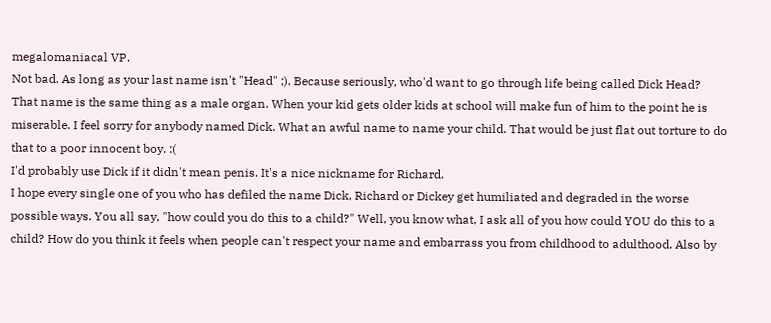megalomaniacal VP.
Not bad. As long as your last name isn't "Head" ;). Because seriously, who'd want to go through life being called Dick Head?
That name is the same thing as a male organ. When your kid gets older kids at school will make fun of him to the point he is miserable. I feel sorry for anybody named Dick. What an awful name to name your child. That would be just flat out torture to do that to a poor innocent boy. :(
I'd probably use Dick if it didn't mean penis. It's a nice nickname for Richard.
I hope every single one of you who has defiled the name Dick, Richard or Dickey get humiliated and degraded in the worse possible ways. You all say, "how could you do this to a child?" Well, you know what, I ask all of you how could YOU do this to a child? How do you think it feels when people can't respect your name and embarrass you from childhood to adulthood. Also by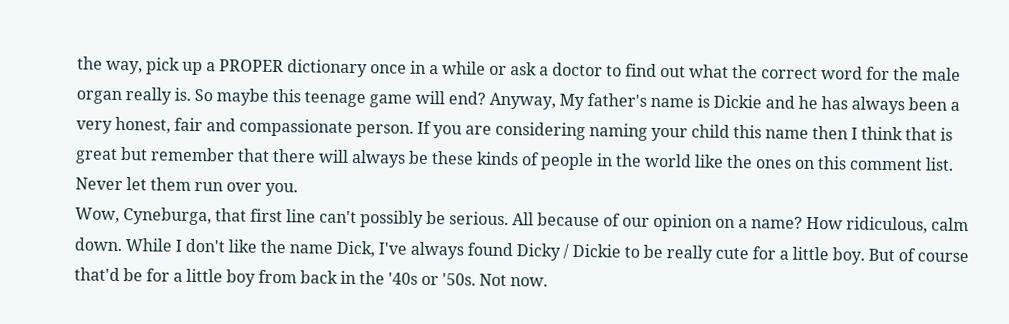the way, pick up a PROPER dictionary once in a while or ask a doctor to find out what the correct word for the male organ really is. So maybe this teenage game will end? Anyway, My father's name is Dickie and he has always been a very honest, fair and compassionate person. If you are considering naming your child this name then I think that is great but remember that there will always be these kinds of people in the world like the ones on this comment list. Never let them run over you.
Wow, Cyneburga, that first line can't possibly be serious. All because of our opinion on a name? How ridiculous, calm down. While I don't like the name Dick, I've always found Dicky / Dickie to be really cute for a little boy. But of course that'd be for a little boy from back in the '40s or '50s. Not now.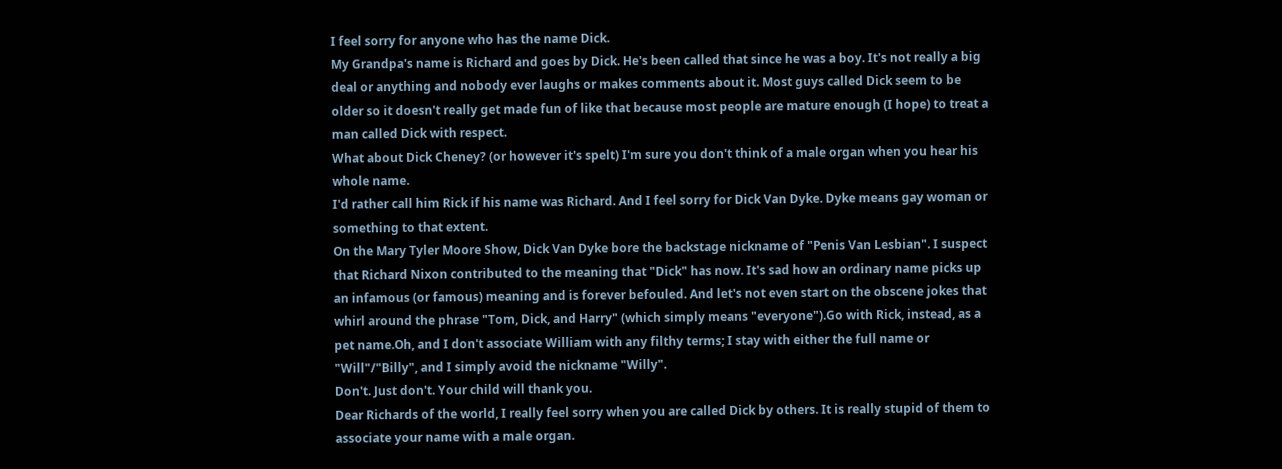I feel sorry for anyone who has the name Dick.
My Grandpa's name is Richard and goes by Dick. He's been called that since he was a boy. It's not really a big deal or anything and nobody ever laughs or makes comments about it. Most guys called Dick seem to be older so it doesn't really get made fun of like that because most people are mature enough (I hope) to treat a man called Dick with respect.
What about Dick Cheney? (or however it's spelt) I'm sure you don't think of a male organ when you hear his whole name.
I'd rather call him Rick if his name was Richard. And I feel sorry for Dick Van Dyke. Dyke means gay woman or something to that extent.
On the Mary Tyler Moore Show, Dick Van Dyke bore the backstage nickname of "Penis Van Lesbian". I suspect that Richard Nixon contributed to the meaning that "Dick" has now. It's sad how an ordinary name picks up an infamous (or famous) meaning and is forever befouled. And let's not even start on the obscene jokes that whirl around the phrase "Tom, Dick, and Harry" (which simply means "everyone").Go with Rick, instead, as a pet name.Oh, and I don't associate William with any filthy terms; I stay with either the full name or "Will"/"Billy", and I simply avoid the nickname "Willy".
Don't. Just don't. Your child will thank you.
Dear Richards of the world, I really feel sorry when you are called Dick by others. It is really stupid of them to associate your name with a male organ.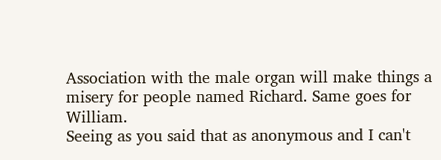Association with the male organ will make things a misery for people named Richard. Same goes for William.
Seeing as you said that as anonymous and I can't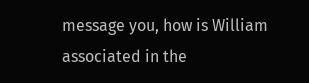message you, how is William associated in the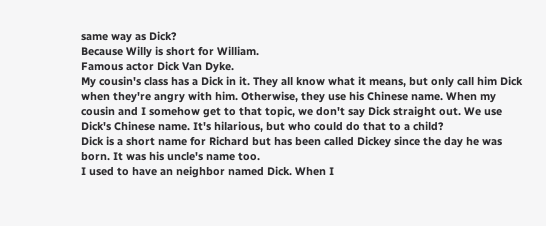same way as Dick?
Because Willy is short for William.
Famous actor Dick Van Dyke.
My cousin's class has a Dick in it. They all know what it means, but only call him Dick when they're angry with him. Otherwise, they use his Chinese name. When my cousin and I somehow get to that topic, we don't say Dick straight out. We use Dick's Chinese name. It's hilarious, but who could do that to a child?
Dick is a short name for Richard but has been called Dickey since the day he was born. It was his uncle's name too.
I used to have an neighbor named Dick. When I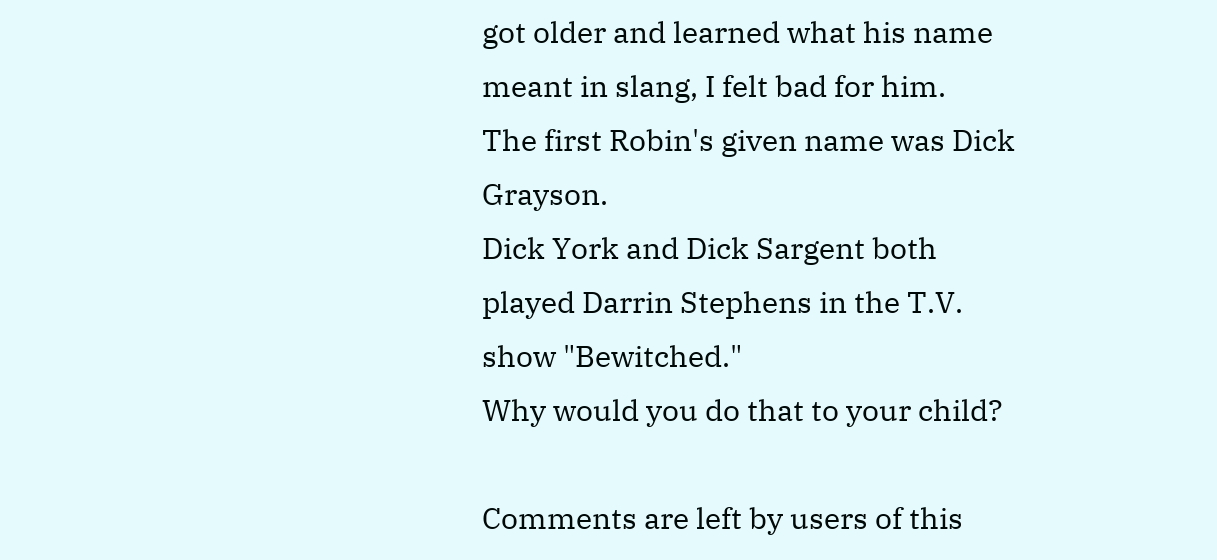got older and learned what his name meant in slang, I felt bad for him.
The first Robin's given name was Dick Grayson.
Dick York and Dick Sargent both played Darrin Stephens in the T.V. show "Bewitched."
Why would you do that to your child?

Comments are left by users of this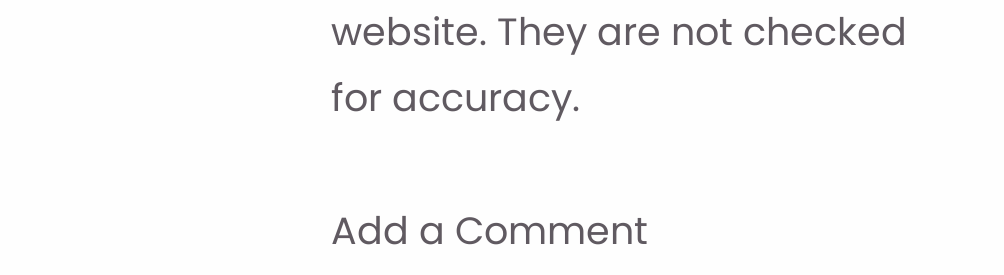website. They are not checked for accuracy.

Add a Comment